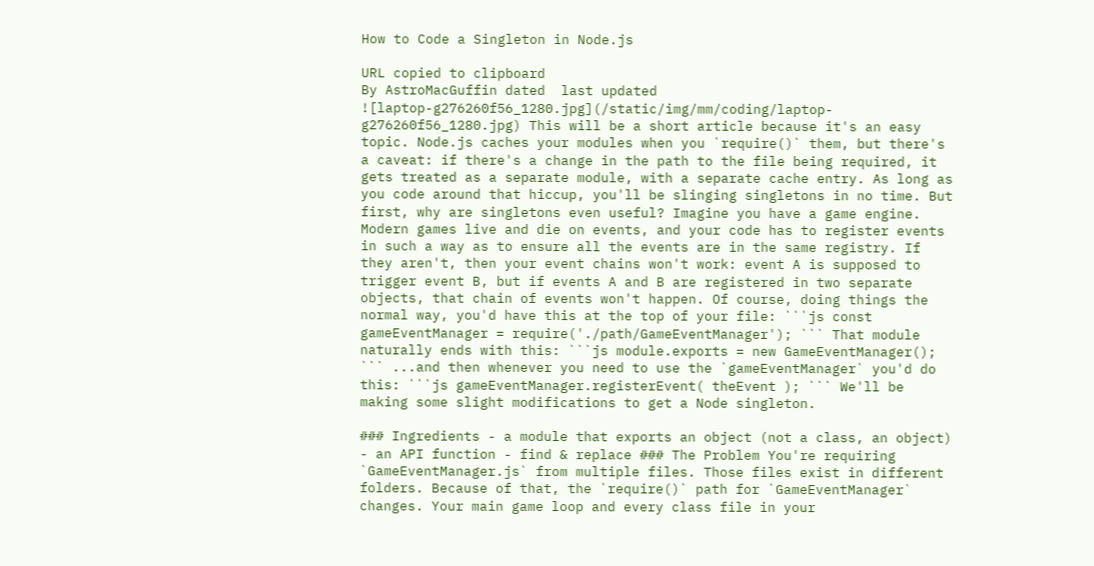How to Code a Singleton in Node.js

URL copied to clipboard
By AstroMacGuffin dated  last updated
![laptop-g276260f56_1280.jpg](/static/img/mm/coding/laptop-g276260f56_1280.jpg) This will be a short article because it's an easy topic. Node.js caches your modules when you `require()` them, but there's a caveat: if there's a change in the path to the file being required, it gets treated as a separate module, with a separate cache entry. As long as you code around that hiccup, you'll be slinging singletons in no time. But first, why are singletons even useful? Imagine you have a game engine. Modern games live and die on events, and your code has to register events in such a way as to ensure all the events are in the same registry. If they aren't, then your event chains won't work: event A is supposed to trigger event B, but if events A and B are registered in two separate objects, that chain of events won't happen. Of course, doing things the normal way, you'd have this at the top of your file: ```js const gameEventManager = require('./path/GameEventManager'); ``` That module naturally ends with this: ```js module.exports = new GameEventManager(); ``` ...and then whenever you need to use the `gameEventManager` you'd do this: ```js gameEventManager.registerEvent( theEvent ); ``` We'll be making some slight modifications to get a Node singleton.

### Ingredients - a module that exports an object (not a class, an object) - an API function - find & replace ### The Problem You're requiring `GameEventManager.js` from multiple files. Those files exist in different folders. Because of that, the `require()` path for `GameEventManager` changes. Your main game loop and every class file in your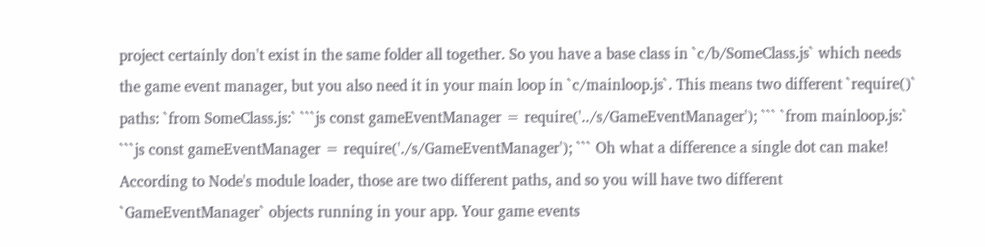project certainly don't exist in the same folder all together. So you have a base class in `c/b/SomeClass.js` which needs the game event manager, but you also need it in your main loop in `c/mainloop.js`. This means two different `require()` paths: `from SomeClass.js:` ```js const gameEventManager = require('../s/GameEventManager'); ``` `from mainloop.js:` ```js const gameEventManager = require('./s/GameEventManager'); ``` Oh what a difference a single dot can make! According to Node's module loader, those are two different paths, and so you will have two different `GameEventManager` objects running in your app. Your game events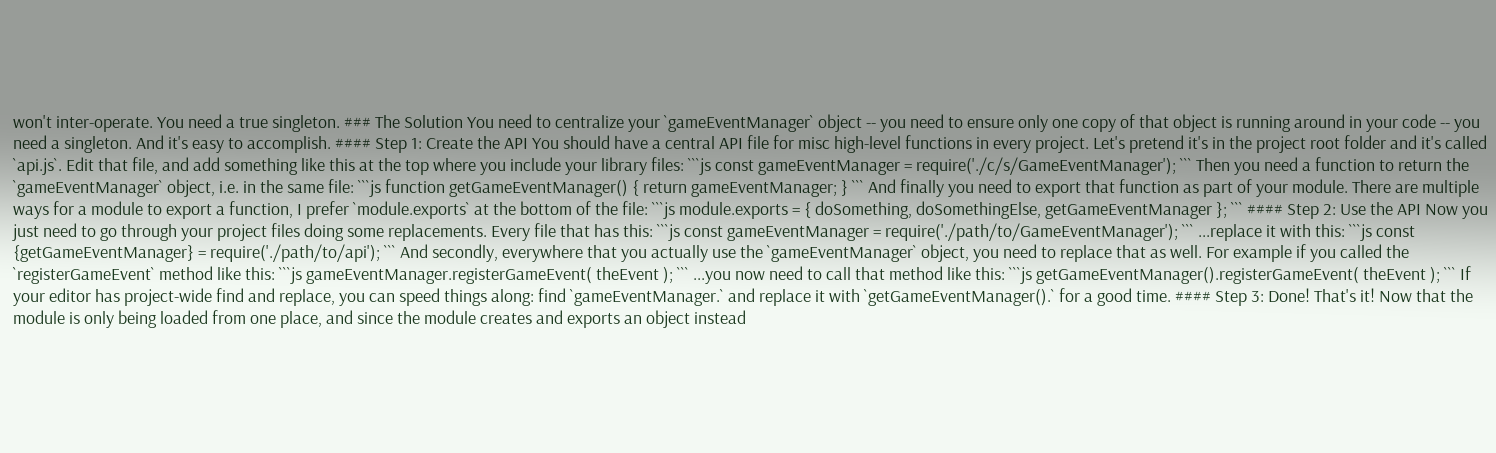won't inter-operate. You need a true singleton. ### The Solution You need to centralize your `gameEventManager` object -- you need to ensure only one copy of that object is running around in your code -- you need a singleton. And it's easy to accomplish. #### Step 1: Create the API You should have a central API file for misc high-level functions in every project. Let's pretend it's in the project root folder and it's called `api.js`. Edit that file, and add something like this at the top where you include your library files: ```js const gameEventManager = require('./c/s/GameEventManager'); ``` Then you need a function to return the `gameEventManager` object, i.e. in the same file: ```js function getGameEventManager() { return gameEventManager; } ``` And finally you need to export that function as part of your module. There are multiple ways for a module to export a function, I prefer `module.exports` at the bottom of the file: ```js module.exports = { doSomething, doSomethingElse, getGameEventManager }; ``` #### Step 2: Use the API Now you just need to go through your project files doing some replacements. Every file that has this: ```js const gameEventManager = require('./path/to/GameEventManager'); ``` ...replace it with this: ```js const {getGameEventManager} = require('./path/to/api'); ``` And secondly, everywhere that you actually use the `gameEventManager` object, you need to replace that as well. For example if you called the `registerGameEvent` method like this: ```js gameEventManager.registerGameEvent( theEvent ); ``` ...you now need to call that method like this: ```js getGameEventManager().registerGameEvent( theEvent ); ``` If your editor has project-wide find and replace, you can speed things along: find `gameEventManager.` and replace it with `getGameEventManager().` for a good time. #### Step 3: Done! That's it! Now that the module is only being loaded from one place, and since the module creates and exports an object instead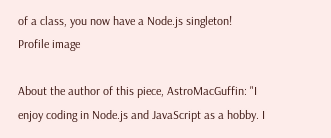of a class, you now have a Node.js singleton!
Profile image

About the author of this piece, AstroMacGuffin: "I enjoy coding in Node.js and JavaScript as a hobby. I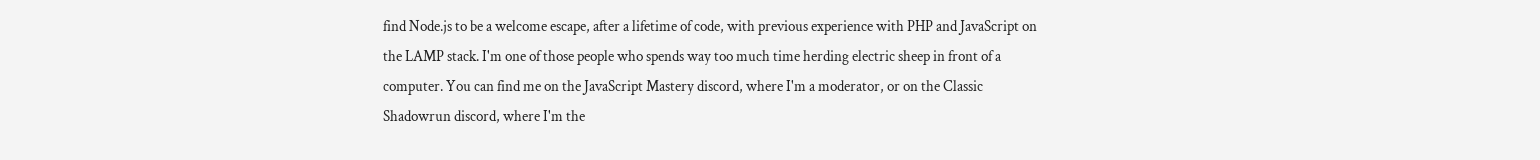find Node.js to be a welcome escape, after a lifetime of code, with previous experience with PHP and JavaScript on the LAMP stack. I'm one of those people who spends way too much time herding electric sheep in front of a computer. You can find me on the JavaScript Mastery discord, where I'm a moderator, or on the Classic Shadowrun discord, where I'm the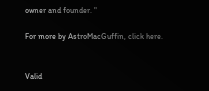owner and founder. "

For more by AstroMacGuffin, click here.


Valid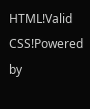HTML!Valid CSS!Powered by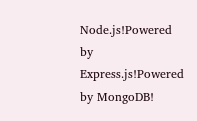Node.js!Powered by Express.js!Powered by MongoDB!